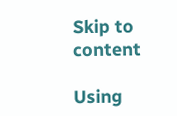Skip to content

Using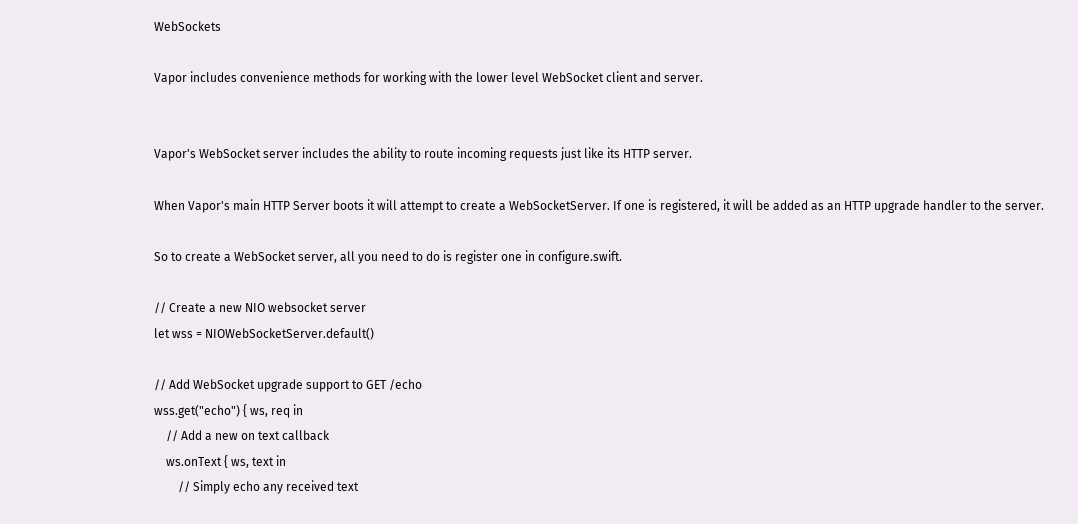WebSockets

Vapor includes convenience methods for working with the lower level WebSocket client and server.


Vapor's WebSocket server includes the ability to route incoming requests just like its HTTP server.

When Vapor's main HTTP Server boots it will attempt to create a WebSocketServer. If one is registered, it will be added as an HTTP upgrade handler to the server.

So to create a WebSocket server, all you need to do is register one in configure.swift.

// Create a new NIO websocket server
let wss = NIOWebSocketServer.default()

// Add WebSocket upgrade support to GET /echo
wss.get("echo") { ws, req in
    // Add a new on text callback
    ws.onText { ws, text in
        // Simply echo any received text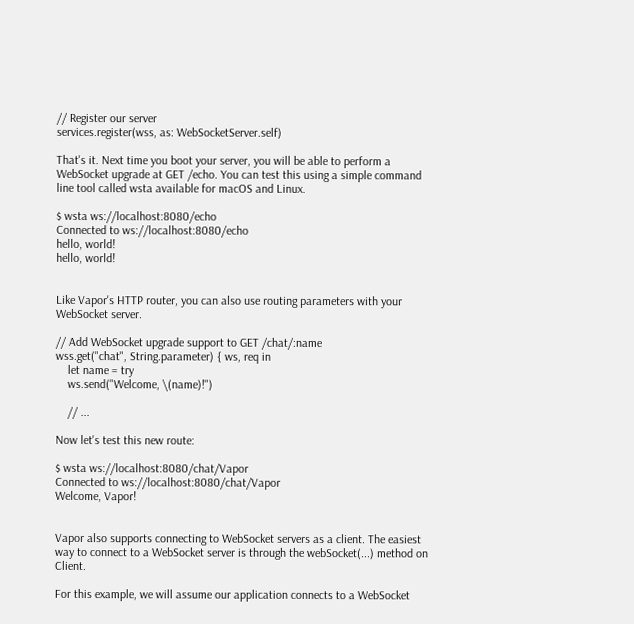// Register our server
services.register(wss, as: WebSocketServer.self)

That's it. Next time you boot your server, you will be able to perform a WebSocket upgrade at GET /echo. You can test this using a simple command line tool called wsta available for macOS and Linux.

$ wsta ws://localhost:8080/echo
Connected to ws://localhost:8080/echo
hello, world!
hello, world!


Like Vapor's HTTP router, you can also use routing parameters with your WebSocket server.

// Add WebSocket upgrade support to GET /chat/:name
wss.get("chat", String.parameter) { ws, req in
    let name = try
    ws.send("Welcome, \(name)!")

    // ...

Now let's test this new route:

$ wsta ws://localhost:8080/chat/Vapor
Connected to ws://localhost:8080/chat/Vapor
Welcome, Vapor!


Vapor also supports connecting to WebSocket servers as a client. The easiest way to connect to a WebSocket server is through the webSocket(...) method on Client.

For this example, we will assume our application connects to a WebSocket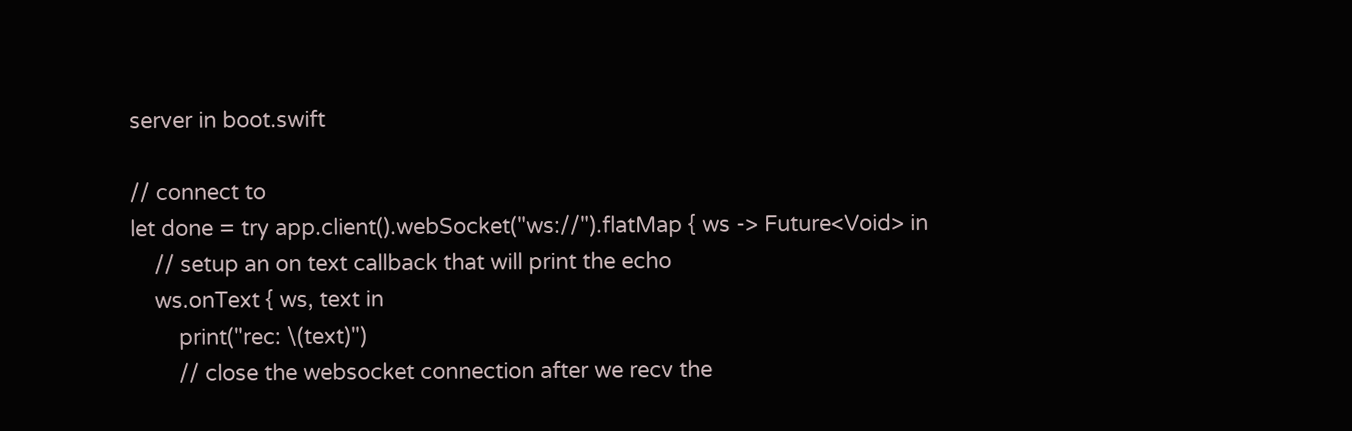server in boot.swift

// connect to
let done = try app.client().webSocket("ws://").flatMap { ws -> Future<Void> in
    // setup an on text callback that will print the echo
    ws.onText { ws, text in
        print("rec: \(text)")
        // close the websocket connection after we recv the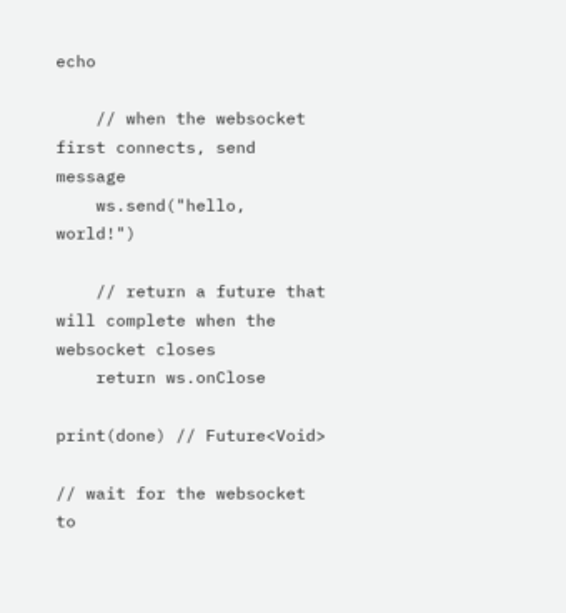echo

    // when the websocket first connects, send message
    ws.send("hello, world!")

    // return a future that will complete when the websocket closes
    return ws.onClose

print(done) // Future<Void>

// wait for the websocket to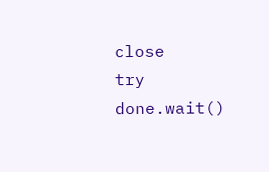close
try done.wait()